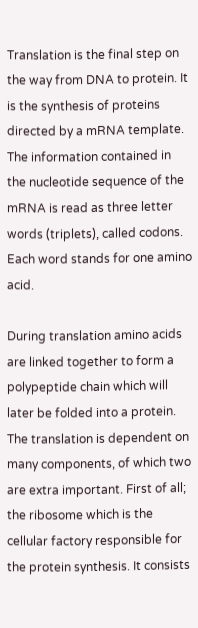Translation is the final step on the way from DNA to protein. It is the synthesis of proteins directed by a mRNA template. The information contained in the nucleotide sequence of the mRNA is read as three letter words (triplets), called codons. Each word stands for one amino acid.

During translation amino acids are linked together to form a polypeptide chain which will later be folded into a protein. The translation is dependent on many components, of which two are extra important. First of all; the ribosome which is the cellular factory responsible for the protein synthesis. It consists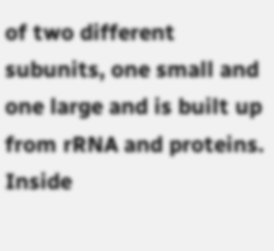of two different subunits, one small and one large and is built up from rRNA and proteins. Inside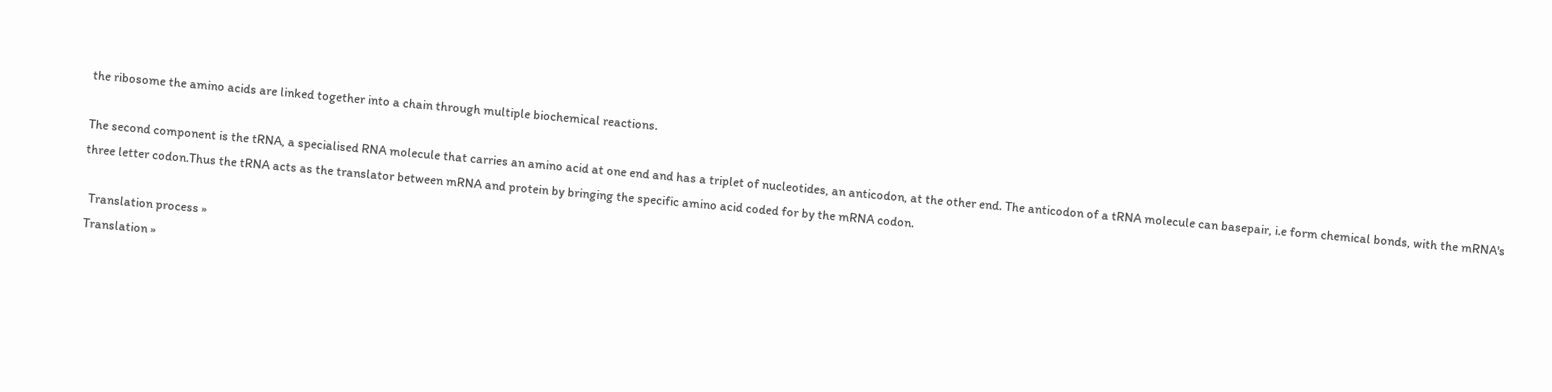the ribosome the amino acids are linked together into a chain through multiple biochemical reactions.

The second component is the tRNA, a specialised RNA molecule that carries an amino acid at one end and has a triplet of nucleotides, an anticodon, at the other end. The anticodon of a tRNA molecule can basepair, i.e form chemical bonds, with the mRNA's three letter codon.Thus the tRNA acts as the translator between mRNA and protein by bringing the specific amino acid coded for by the mRNA codon.

  Translation process »
 Translation »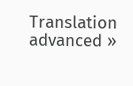Translation advanced »